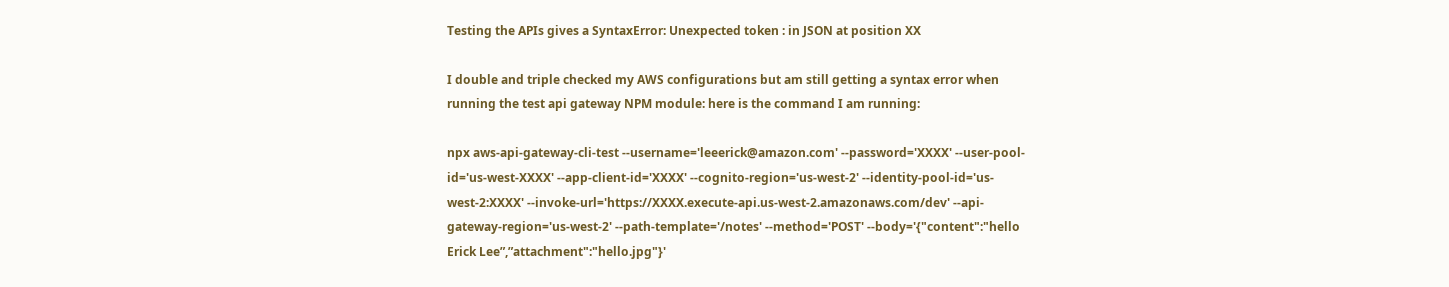Testing the APIs gives a SyntaxError: Unexpected token : in JSON at position XX

I double and triple checked my AWS configurations but am still getting a syntax error when running the test api gateway NPM module: here is the command I am running:

npx aws-api-gateway-cli-test --username='leeerick@amazon.com' --password='XXXX' --user-pool-id='us-west-XXXX' --app-client-id='XXXX' --cognito-region='us-west-2' --identity-pool-id='us-west-2:XXXX' --invoke-url='https://XXXX.execute-api.us-west-2.amazonaws.com/dev' --api-gateway-region='us-west-2' --path-template='/notes' --method='POST' --body='{"content":"hello Erick Lee”,”attachment":"hello.jpg"}'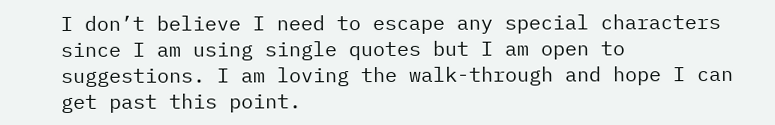I don’t believe I need to escape any special characters since I am using single quotes but I am open to suggestions. I am loving the walk-through and hope I can get past this point.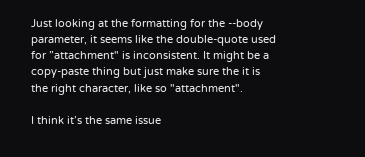Just looking at the formatting for the --body parameter, it seems like the double-quote used for ”attachment" is inconsistent. It might be a copy-paste thing but just make sure the it is the right character, like so "attachment".

I think it’s the same issue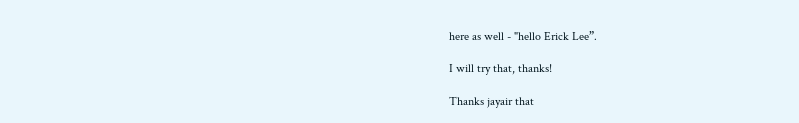here as well - "hello Erick Lee”.

I will try that, thanks!

Thanks jayair that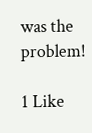was the problem!

1 Like